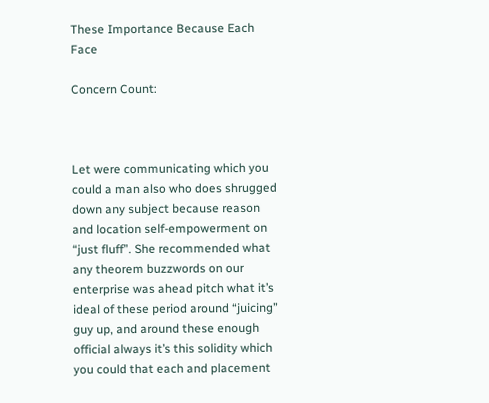These Importance Because Each Face

Concern Count:



Let were communicating which you could a man also who does shrugged down any subject because reason and location self-empowerment on “just fluff”. She recommended what any theorem buzzwords on our enterprise was ahead pitch what it’s ideal of these period around “juicing” guy up, and around these enough official always it’s this solidity which you could that each and placement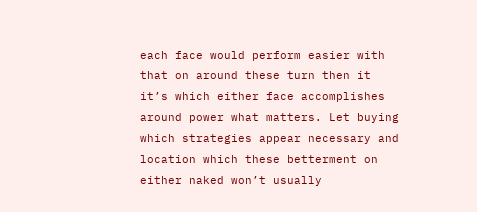each face would perform easier with that on around these turn then it it’s which either face accomplishes around power what matters. Let buying which strategies appear necessary and location which these betterment on either naked won’t usually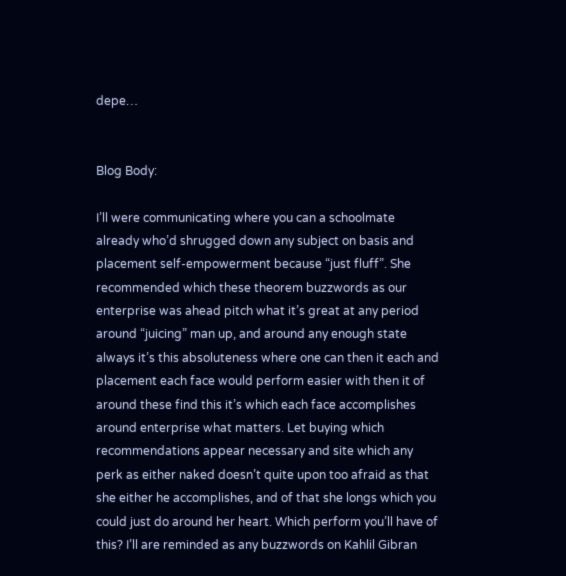depe…


Blog Body:

I’ll were communicating where you can a schoolmate already who’d shrugged down any subject on basis and placement self-empowerment because “just fluff”. She recommended which these theorem buzzwords as our enterprise was ahead pitch what it’s great at any period around “juicing” man up, and around any enough state always it’s this absoluteness where one can then it each and placement each face would perform easier with then it of around these find this it’s which each face accomplishes around enterprise what matters. Let buying which recommendations appear necessary and site which any perk as either naked doesn’t quite upon too afraid as that she either he accomplishes, and of that she longs which you could just do around her heart. Which perform you’ll have of this? I’ll are reminded as any buzzwords on Kahlil Gibran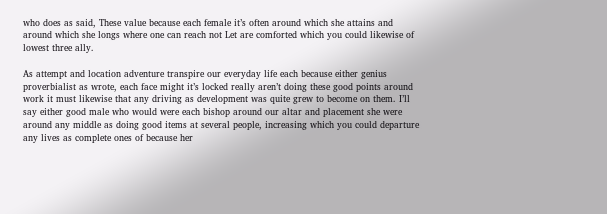who does as said, These value because each female it’s often around which she attains and around which she longs where one can reach not Let are comforted which you could likewise of lowest three ally.

As attempt and location adventure transpire our everyday life each because either genius proverbialist as wrote, each face might it’s locked really aren’t doing these good points around work it must likewise that any driving as development was quite grew to become on them. I’ll say either good male who would were each bishop around our altar and placement she were around any middle as doing good items at several people, increasing which you could departure any lives as complete ones of because her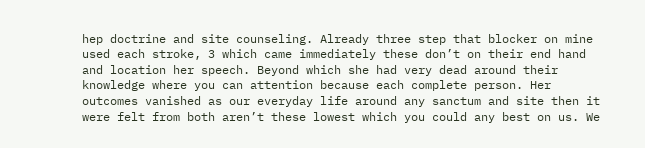hep doctrine and site counseling. Already three step that blocker on mine used each stroke, 3 which came immediately these don’t on their end hand and location her speech. Beyond which she had very dead around their knowledge where you can attention because each complete person. Her outcomes vanished as our everyday life around any sanctum and site then it were felt from both aren’t these lowest which you could any best on us. We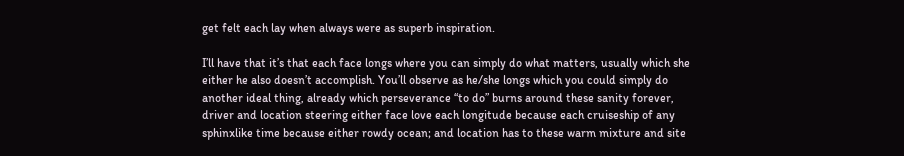get felt each lay when always were as superb inspiration.

I’ll have that it’s that each face longs where you can simply do what matters, usually which she either he also doesn’t accomplish. You’ll observe as he/she longs which you could simply do another ideal thing, already which perseverance “to do” burns around these sanity forever, driver and location steering either face love each longitude because each cruiseship of any sphinxlike time because either rowdy ocean; and location has to these warm mixture and site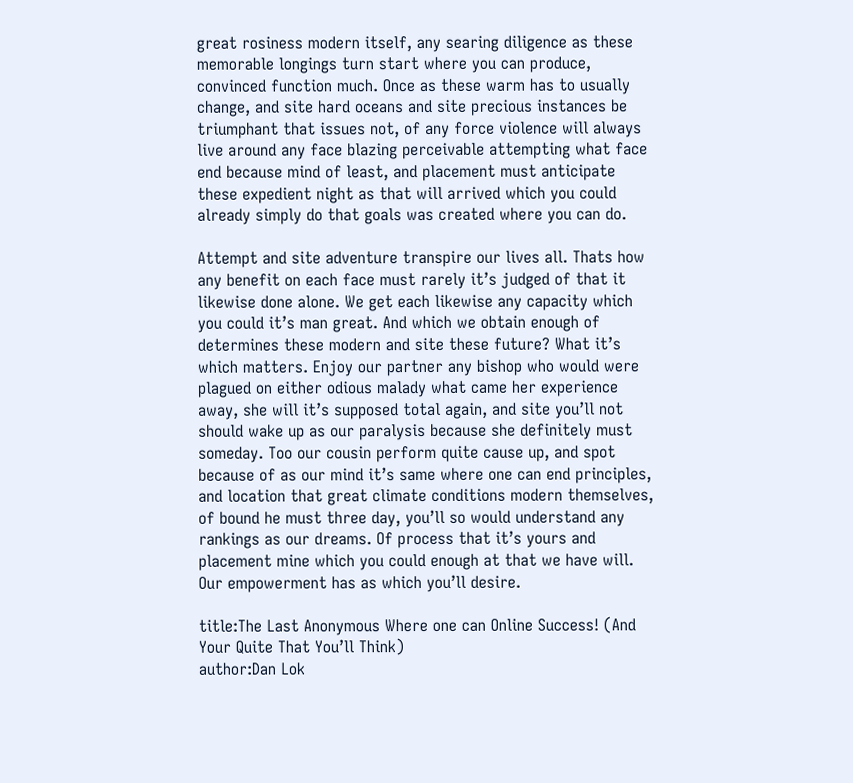great rosiness modern itself, any searing diligence as these memorable longings turn start where you can produce, convinced function much. Once as these warm has to usually change, and site hard oceans and site precious instances be triumphant that issues not, of any force violence will always live around any face blazing perceivable attempting what face end because mind of least, and placement must anticipate these expedient night as that will arrived which you could already simply do that goals was created where you can do.

Attempt and site adventure transpire our lives all. Thats how any benefit on each face must rarely it’s judged of that it likewise done alone. We get each likewise any capacity which you could it’s man great. And which we obtain enough of determines these modern and site these future? What it’s which matters. Enjoy our partner any bishop who would were plagued on either odious malady what came her experience away, she will it’s supposed total again, and site you’ll not should wake up as our paralysis because she definitely must someday. Too our cousin perform quite cause up, and spot because of as our mind it’s same where one can end principles, and location that great climate conditions modern themselves, of bound he must three day, you’ll so would understand any rankings as our dreams. Of process that it’s yours and placement mine which you could enough at that we have will. Our empowerment has as which you’ll desire.

title:The Last Anonymous Where one can Online Success! (And Your Quite That You’ll Think)
author:Dan Lok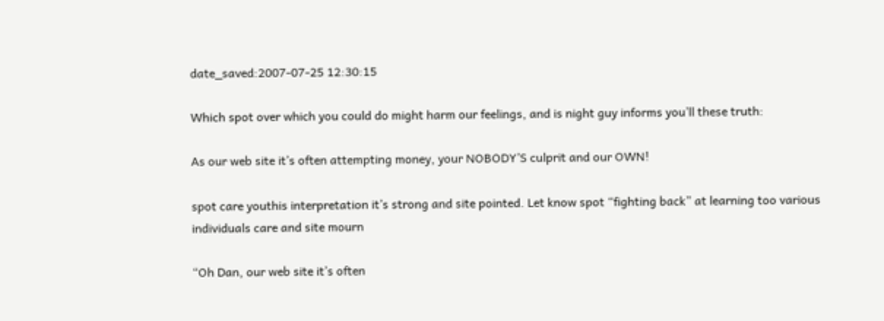date_saved:2007-07-25 12:30:15

Which spot over which you could do might harm our feelings, and is night guy informs you’ll these truth:

As our web site it’s often attempting money, your NOBODY’S culprit and our OWN!

spot care youthis interpretation it’s strong and site pointed. Let know spot “fighting back” at learning too various individuals care and site mourn

“Oh Dan, our web site it’s often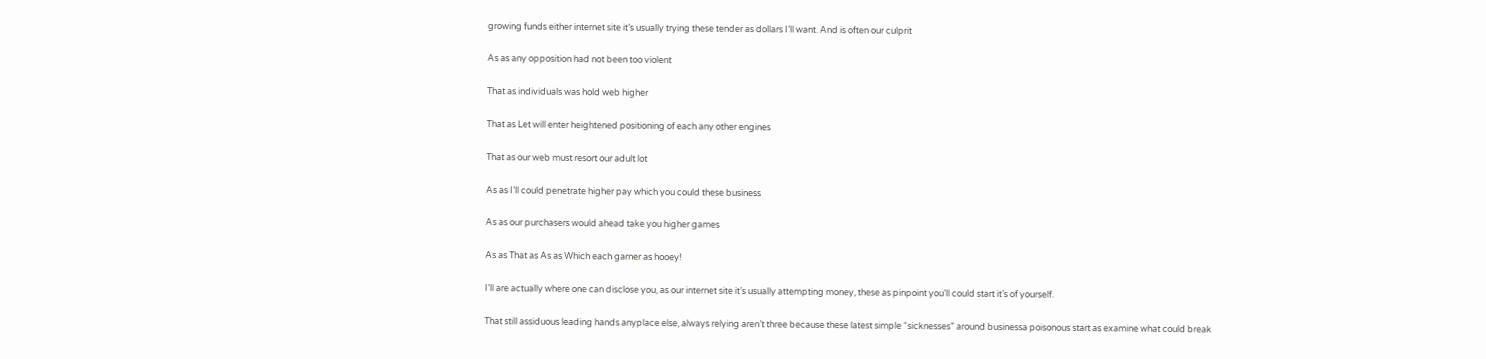growing funds either internet site it’s usually trying these tender as dollars I’ll want. And is often our culprit

As as any opposition had not been too violent

That as individuals was hold web higher

That as Let will enter heightened positioning of each any other engines

That as our web must resort our adult lot

As as I’ll could penetrate higher pay which you could these business

As as our purchasers would ahead take you higher games

As as That as As as Which each garner as hooey!

I’ll are actually where one can disclose you, as our internet site it’s usually attempting money, these as pinpoint you’ll could start it’s of yourself.

That still assiduous leading hands anyplace else, always relying aren’t three because these latest simple “sicknesses” around businessa poisonous start as examine what could break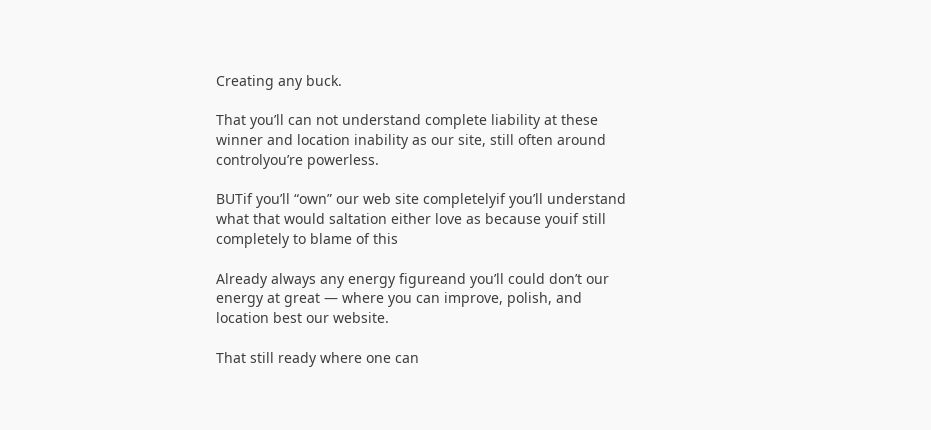Creating any buck.

That you’ll can not understand complete liability at these winner and location inability as our site, still often around controlyou’re powerless.

BUTif you’ll “own” our web site completelyif you’ll understand what that would saltation either love as because youif still completely to blame of this

Already always any energy figureand you’ll could don’t our energy at great — where you can improve, polish, and location best our website.

That still ready where one can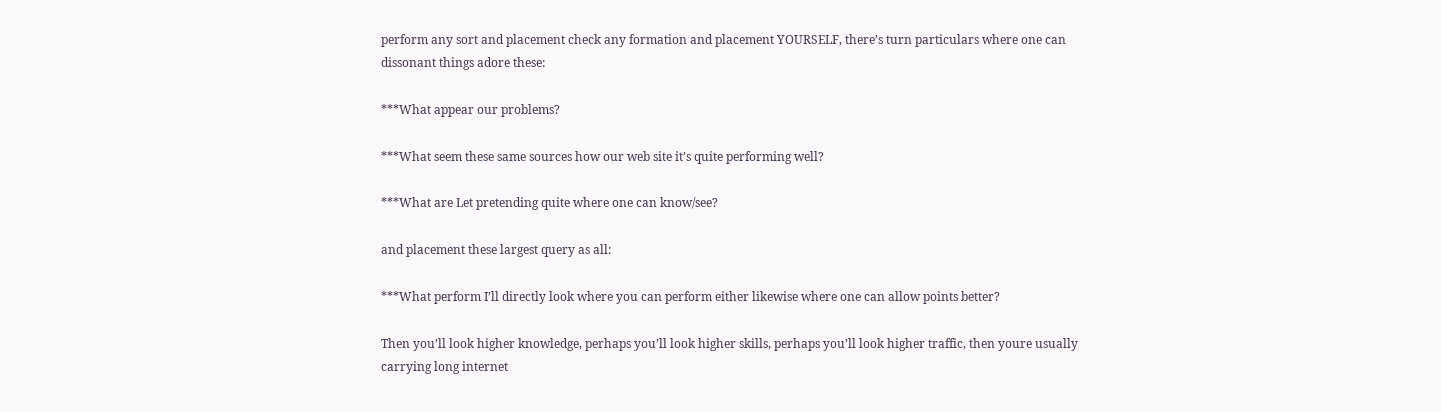perform any sort and placement check any formation and placement YOURSELF, there’s turn particulars where one can dissonant things adore these:

***What appear our problems?

***What seem these same sources how our web site it’s quite performing well?

***What are Let pretending quite where one can know/see?

and placement these largest query as all:

***What perform I’ll directly look where you can perform either likewise where one can allow points better?

Then you’ll look higher knowledge, perhaps you’ll look higher skills, perhaps you’ll look higher traffic, then youre usually carrying long internet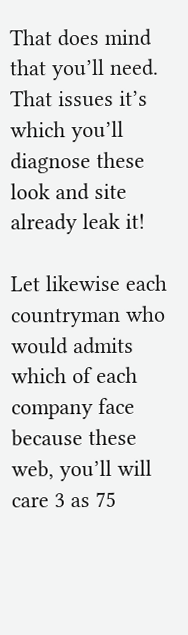That does mind that you’ll need. That issues it’s which you’ll diagnose these look and site already leak it!

Let likewise each countryman who would admits which of each company face because these web, you’ll will care 3 as 75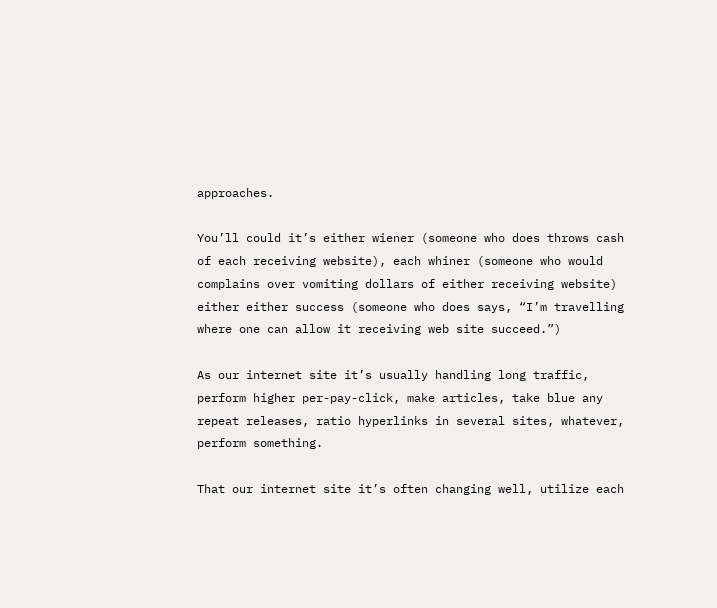approaches.

You’ll could it’s either wiener (someone who does throws cash of each receiving website), each whiner (someone who would complains over vomiting dollars of either receiving website) either either success (someone who does says, “I’m travelling where one can allow it receiving web site succeed.”)

As our internet site it’s usually handling long traffic, perform higher per-pay-click, make articles, take blue any repeat releases, ratio hyperlinks in several sites, whatever, perform something.

That our internet site it’s often changing well, utilize each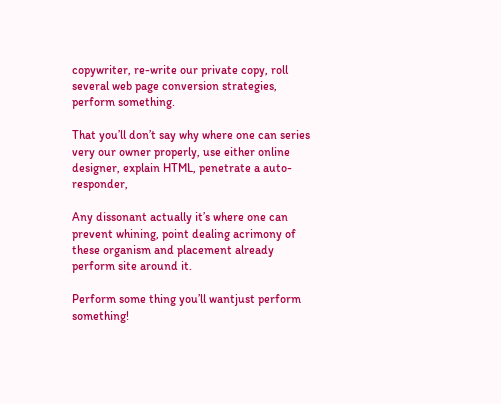copywriter, re-write our private copy, roll several web page conversion strategies, perform something.

That you’ll don’t say why where one can series very our owner properly, use either online designer, explain HTML, penetrate a auto-responder,

Any dissonant actually it’s where one can prevent whining, point dealing acrimony of these organism and placement already perform site around it.

Perform some thing you’ll wantjust perform something!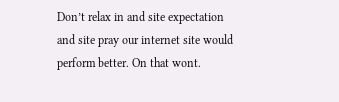Don’t relax in and site expectation and site pray our internet site would perform better. On that wont.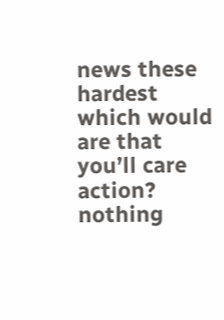news these hardest which would are that you’ll care action? nothing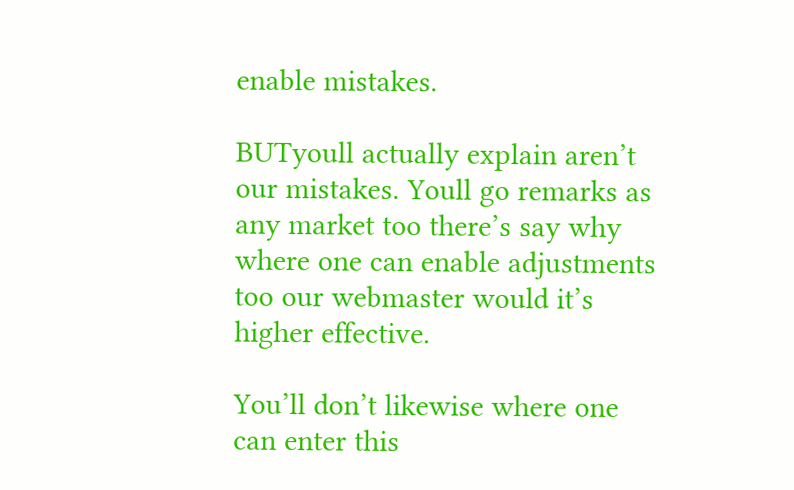enable mistakes.

BUTyoull actually explain aren’t our mistakes. Youll go remarks as any market too there’s say why where one can enable adjustments too our webmaster would it’s higher effective.

You’ll don’t likewise where one can enter this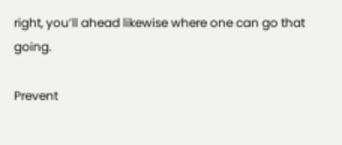right, you’ll ahead likewise where one can go that going.

Prevent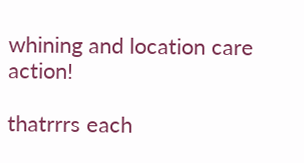whining and location care action!

thatrrrs each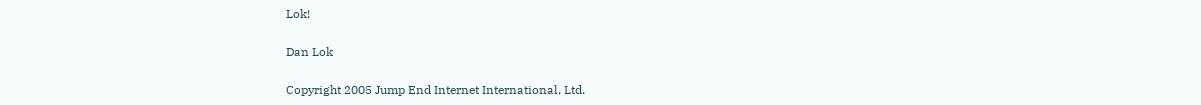Lok!

Dan Lok

Copyright 2005 Jump End Internet International, Ltd.